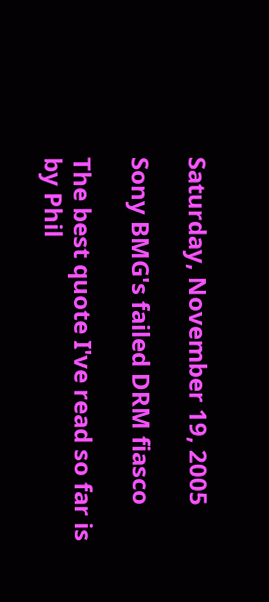Saturday, November 19, 2005

Sony BMG's failed DRM fiasco

The best quote I've read so far is by Phil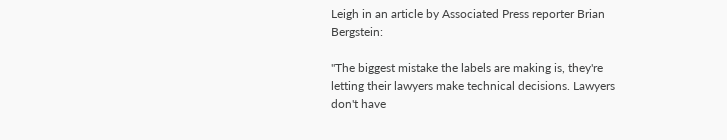Leigh in an article by Associated Press reporter Brian Bergstein:

"The biggest mistake the labels are making is, they're letting their lawyers make technical decisions. Lawyers don't have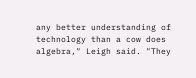any better understanding of technology than a cow does algebra," Leigh said. "They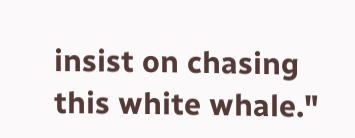insist on chasing this white whale."